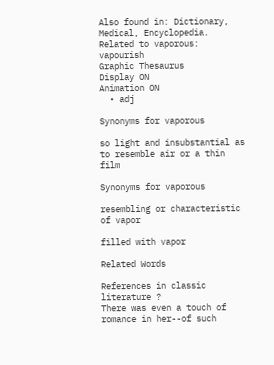Also found in: Dictionary, Medical, Encyclopedia.
Related to vaporous: vapourish
Graphic Thesaurus
Display ON
Animation ON
  • adj

Synonyms for vaporous

so light and insubstantial as to resemble air or a thin film

Synonyms for vaporous

resembling or characteristic of vapor

filled with vapor

Related Words

References in classic literature ?
There was even a touch of romance in her--of such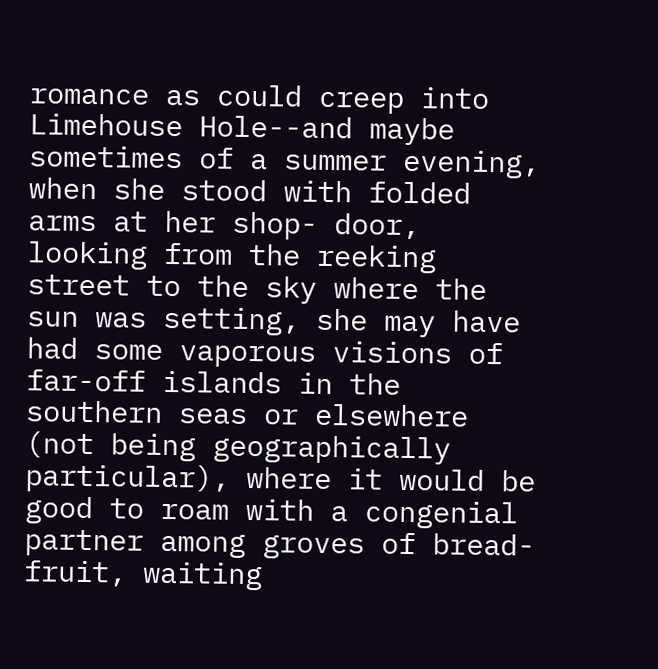romance as could creep into Limehouse Hole--and maybe sometimes of a summer evening, when she stood with folded arms at her shop- door, looking from the reeking street to the sky where the sun was setting, she may have had some vaporous visions of far-off islands in the southern seas or elsewhere (not being geographically particular), where it would be good to roam with a congenial partner among groves of bread-fruit, waiting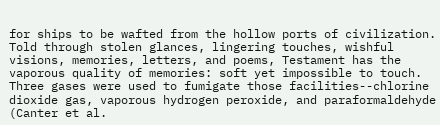for ships to be wafted from the hollow ports of civilization.
Told through stolen glances, lingering touches, wishful visions, memories, letters, and poems, Testament has the vaporous quality of memories: soft yet impossible to touch.
Three gases were used to fumigate those facilities--chlorine dioxide gas, vaporous hydrogen peroxide, and paraformaldehyde (Canter et al.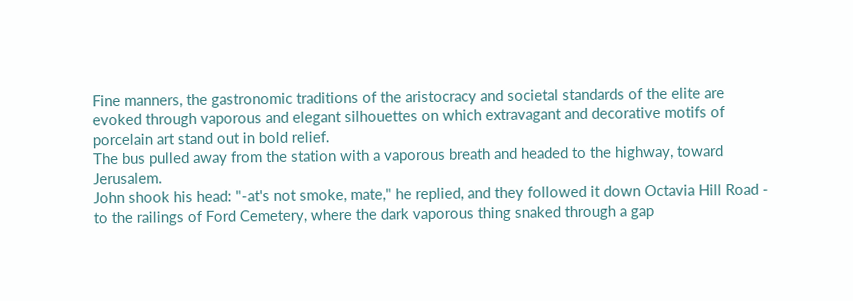Fine manners, the gastronomic traditions of the aristocracy and societal standards of the elite are evoked through vaporous and elegant silhouettes on which extravagant and decorative motifs of porcelain art stand out in bold relief.
The bus pulled away from the station with a vaporous breath and headed to the highway, toward Jerusalem.
John shook his head: "-at's not smoke, mate," he replied, and they followed it down Octavia Hill Road - to the railings of Ford Cemetery, where the dark vaporous thing snaked through a gap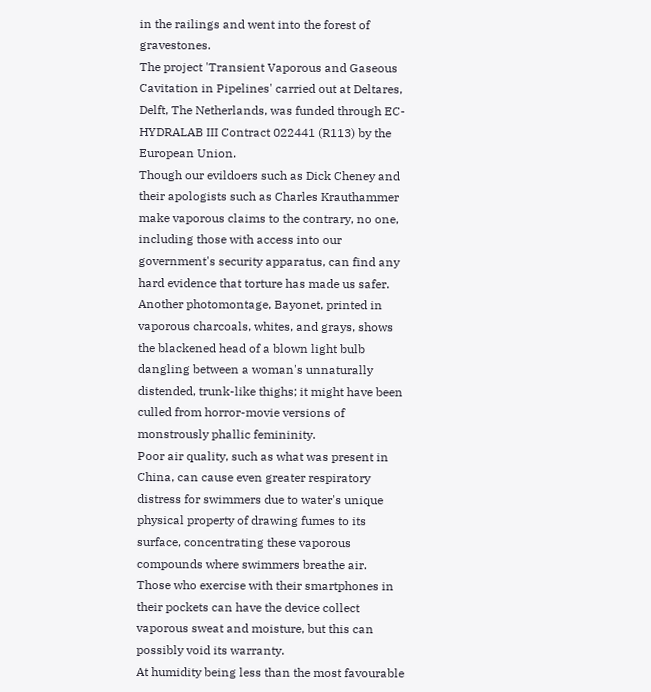in the railings and went into the forest of gravestones.
The project 'Transient Vaporous and Gaseous Cavitation in Pipelines' carried out at Deltares, Delft, The Netherlands, was funded through EC-HYDRALAB III Contract 022441 (R113) by the European Union.
Though our evildoers such as Dick Cheney and their apologists such as Charles Krauthammer make vaporous claims to the contrary, no one, including those with access into our government's security apparatus, can find any hard evidence that torture has made us safer.
Another photomontage, Bayonet, printed in vaporous charcoals, whites, and grays, shows the blackened head of a blown light bulb dangling between a woman's unnaturally distended, trunk-like thighs; it might have been culled from horror-movie versions of monstrously phallic femininity.
Poor air quality, such as what was present in China, can cause even greater respiratory distress for swimmers due to water's unique physical property of drawing fumes to its surface, concentrating these vaporous compounds where swimmers breathe air.
Those who exercise with their smartphones in their pockets can have the device collect vaporous sweat and moisture, but this can possibly void its warranty.
At humidity being less than the most favourable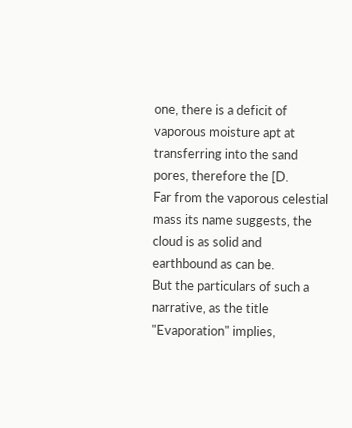one, there is a deficit of vaporous moisture apt at transferring into the sand pores, therefore the [D.
Far from the vaporous celestial mass its name suggests, the cloud is as solid and earthbound as can be.
But the particulars of such a narrative, as the title "Evaporation" implies,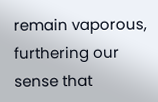remain vaporous, furthering our sense that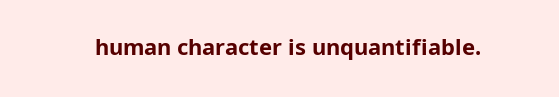human character is unquantifiable.